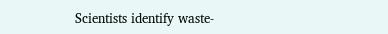Scientists identify waste-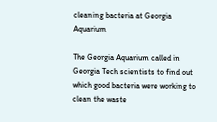cleaning bacteria at Georgia Aquarium

The Georgia Aquarium called in Georgia Tech scientists to find out which good bacteria were working to clean the waste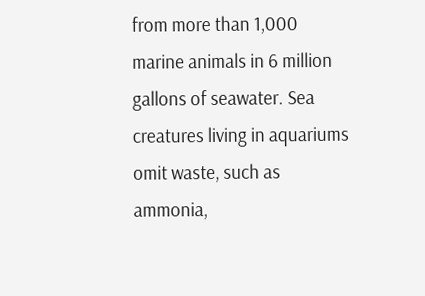from more than 1,000 marine animals in 6 million gallons of seawater. Sea creatures living in aquariums omit waste, such as ammonia,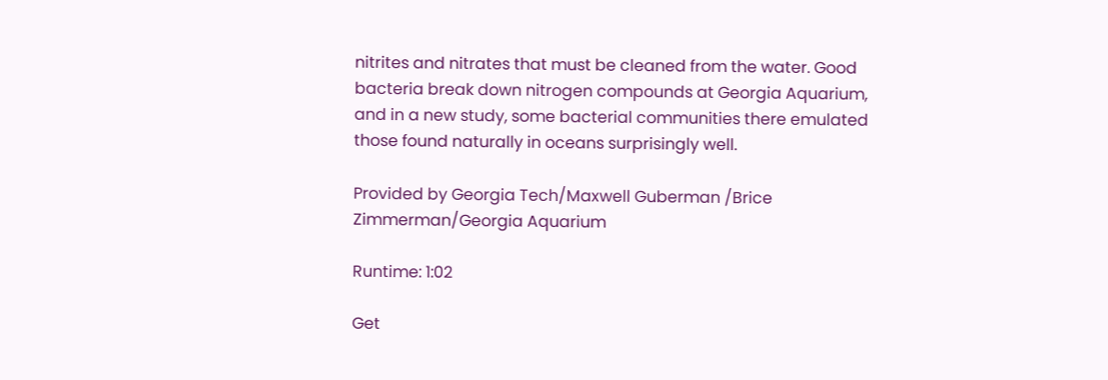nitrites and nitrates that must be cleaned from the water. Good bacteria break down nitrogen compounds at Georgia Aquarium, and in a new study, some bacterial communities there emulated those found naturally in oceans surprisingly well.

Provided by Georgia Tech/Maxwell Guberman /Brice Zimmerman/Georgia Aquarium

Runtime: 1:02

Get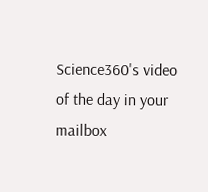Science360's video of the day in your mailbox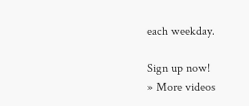each weekday.

Sign up now!
» More videos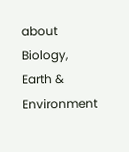about Biology, Earth & Environment